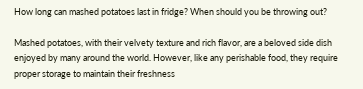How long can mashed potatoes last in fridge? When should you be throwing out?

Mashed potatoes, with their velvety texture and rich flavor, are a beloved side dish enjoyed by many around the world. However, like any perishable food, they require proper storage to maintain their freshness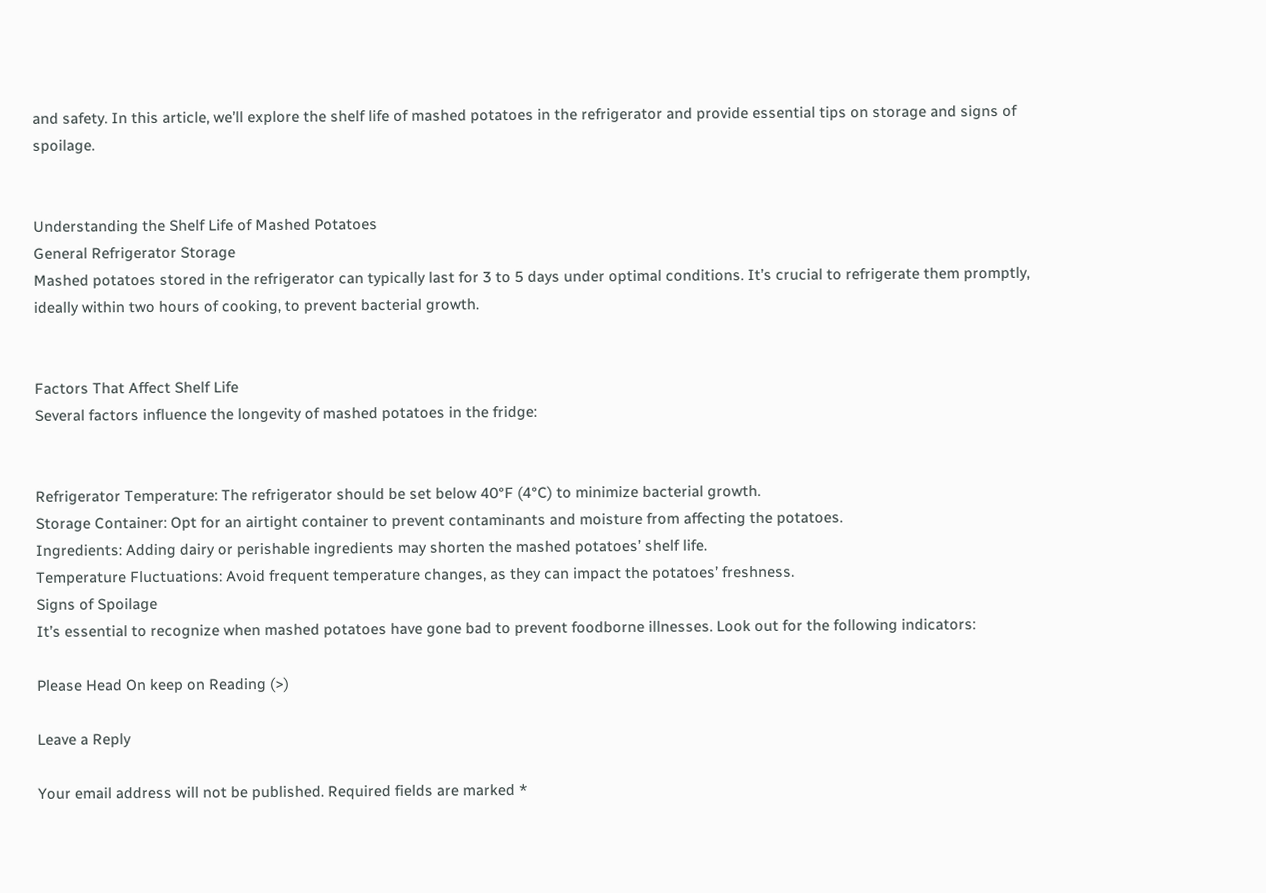and safety. In this article, we’ll explore the shelf life of mashed potatoes in the refrigerator and provide essential tips on storage and signs of spoilage.


Understanding the Shelf Life of Mashed Potatoes
General Refrigerator Storage
Mashed potatoes stored in the refrigerator can typically last for 3 to 5 days under optimal conditions. It’s crucial to refrigerate them promptly, ideally within two hours of cooking, to prevent bacterial growth.


Factors That Affect Shelf Life
Several factors influence the longevity of mashed potatoes in the fridge:


Refrigerator Temperature: The refrigerator should be set below 40°F (4°C) to minimize bacterial growth.
Storage Container: Opt for an airtight container to prevent contaminants and moisture from affecting the potatoes.
Ingredients: Adding dairy or perishable ingredients may shorten the mashed potatoes’ shelf life.
Temperature Fluctuations: Avoid frequent temperature changes, as they can impact the potatoes’ freshness.
Signs of Spoilage
It’s essential to recognize when mashed potatoes have gone bad to prevent foodborne illnesses. Look out for the following indicators:

Please Head On keep on Reading (>)

Leave a Reply

Your email address will not be published. Required fields are marked *